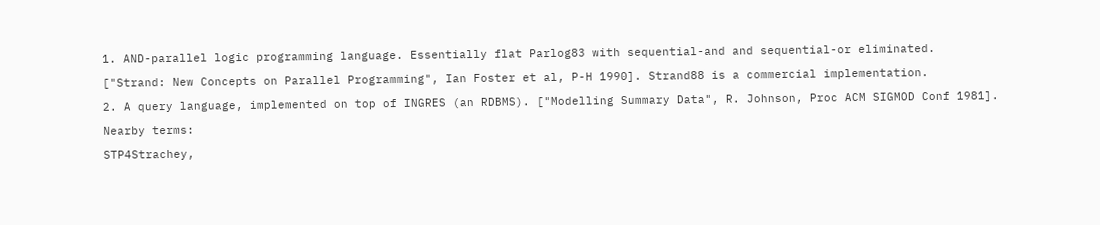1. AND-parallel logic programming language. Essentially flat Parlog83 with sequential-and and sequential-or eliminated.

["Strand: New Concepts on Parallel Programming", Ian Foster et al, P-H 1990]. Strand88 is a commercial implementation.

2. A query language, implemented on top of INGRES (an RDBMS). ["Modelling Summary Data", R. Johnson, Proc ACM SIGMOD Conf 1981].

Nearby terms:

STP4Strachey,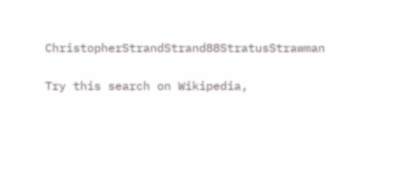ChristopherStrandStrand88StratusStrawman

Try this search on Wikipedia,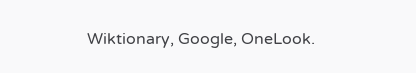Wiktionary, Google, OneLook.